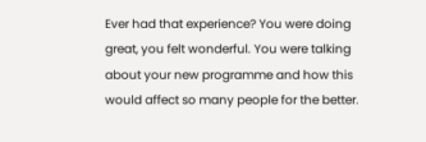Ever had that experience? You were doing great, you felt wonderful. You were talking about your new programme and how this would affect so many people for the better.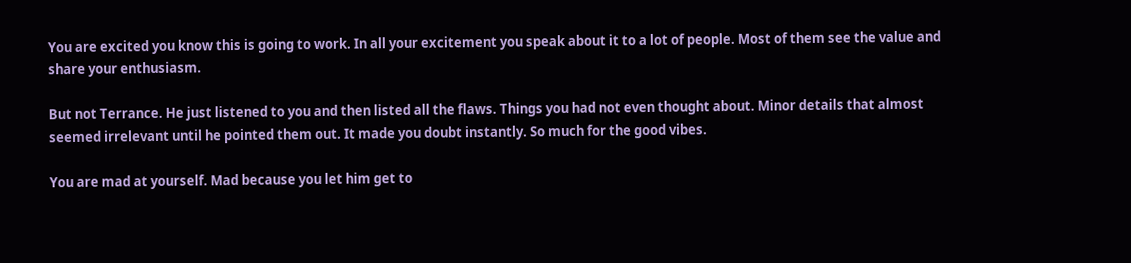You are excited you know this is going to work. In all your excitement you speak about it to a lot of people. Most of them see the value and share your enthusiasm.

But not Terrance. He just listened to you and then listed all the flaws. Things you had not even thought about. Minor details that almost seemed irrelevant until he pointed them out. It made you doubt instantly. So much for the good vibes.

You are mad at yourself. Mad because you let him get to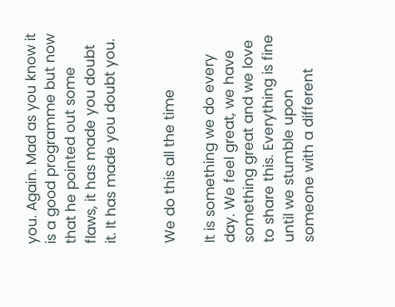you. Again. Mad as you know it is a good programme but now that he pointed out some flaws, it has made you doubt it. It has made you doubt you.


We do this all the time

It is something we do every day. We feel great, we have something great and we love to share this. Everything is fine until we stumble upon someone with a different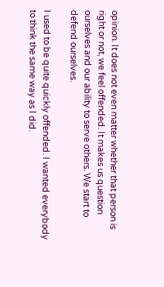opinion. It does not even matter whether that person is right or not, we feel offended. It makes us question ourselves and our ability to serve others. We start to defend ourselves.

I used to be quite quickly offended. I wanted everybody to think the same way as I did.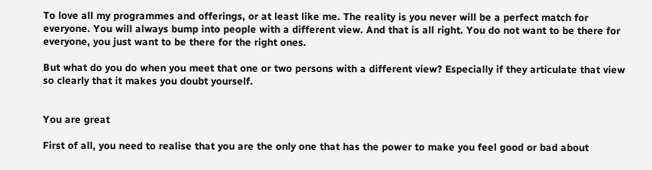To love all my programmes and offerings, or at least like me. The reality is you never will be a perfect match for everyone. You will always bump into people with a different view. And that is all right. You do not want to be there for everyone, you just want to be there for the right ones.

But what do you do when you meet that one or two persons with a different view? Especially if they articulate that view so clearly that it makes you doubt yourself.


You are great

First of all, you need to realise that you are the only one that has the power to make you feel good or bad about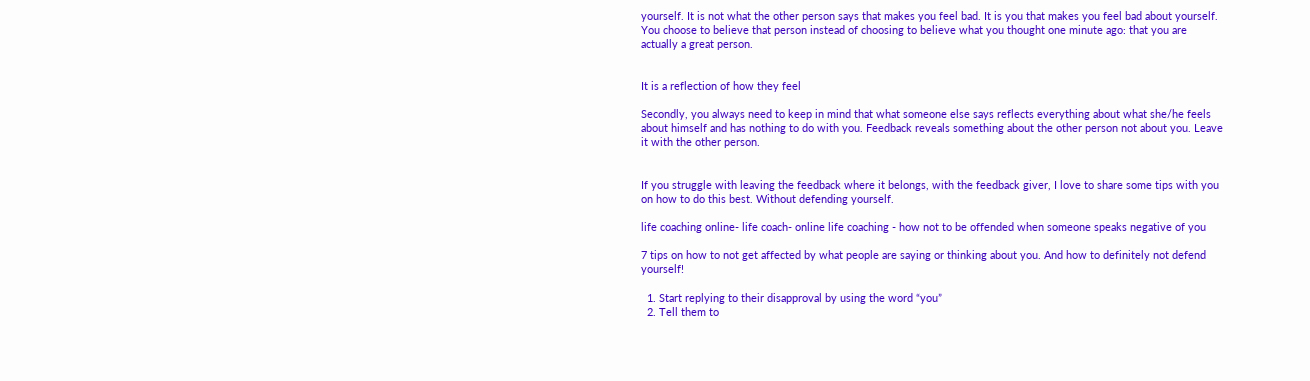yourself. It is not what the other person says that makes you feel bad. It is you that makes you feel bad about yourself. You choose to believe that person instead of choosing to believe what you thought one minute ago: that you are actually a great person.


It is a reflection of how they feel

Secondly, you always need to keep in mind that what someone else says reflects everything about what she/he feels about himself and has nothing to do with you. Feedback reveals something about the other person not about you. Leave it with the other person.


If you struggle with leaving the feedback where it belongs, with the feedback giver, I love to share some tips with you on how to do this best. Without defending yourself.

life coaching online- life coach- online life coaching - how not to be offended when someone speaks negative of you

7 tips on how to not get affected by what people are saying or thinking about you. And how to definitely not defend yourself!

  1. Start replying to their disapproval by using the word “you”
  2. Tell them to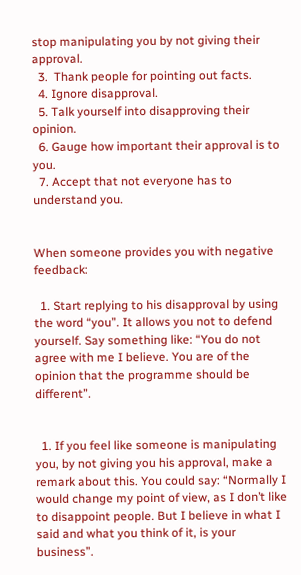stop manipulating you by not giving their approval.
  3.  Thank people for pointing out facts.
  4. Ignore disapproval.
  5. Talk yourself into disapproving their opinion.
  6. Gauge how important their approval is to you.
  7. Accept that not everyone has to understand you.


When someone provides you with negative feedback:

  1. Start replying to his disapproval by using the word “you”. It allows you not to defend yourself. Say something like: “You do not agree with me I believe. You are of the opinion that the programme should be different”.


  1. If you feel like someone is manipulating you, by not giving you his approval, make a remark about this. You could say: “Normally I would change my point of view, as I don’t like to disappoint people. But I believe in what I said and what you think of it, is your business”.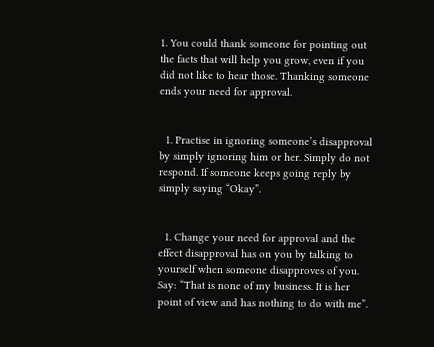1. You could thank someone for pointing out the facts that will help you grow, even if you did not like to hear those. Thanking someone ends your need for approval.


  1. Practise in ignoring someone’s disapproval by simply ignoring him or her. Simply do not respond. If someone keeps going reply by simply saying “Okay”.


  1. Change your need for approval and the effect disapproval has on you by talking to yourself when someone disapproves of you. Say: “That is none of my business. It is her point of view and has nothing to do with me”.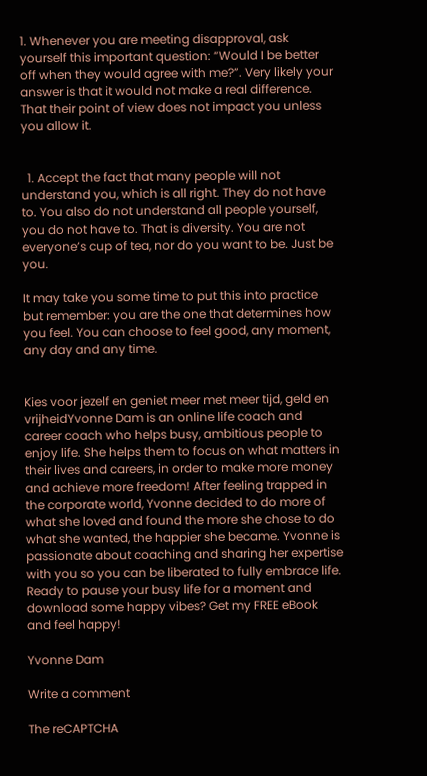1. Whenever you are meeting disapproval, ask yourself this important question: “Would I be better off when they would agree with me?”. Very likely your answer is that it would not make a real difference. That their point of view does not impact you unless you allow it.


  1. Accept the fact that many people will not understand you, which is all right. They do not have to. You also do not understand all people yourself, you do not have to. That is diversity. You are not everyone’s cup of tea, nor do you want to be. Just be you.

It may take you some time to put this into practice but remember: you are the one that determines how you feel. You can choose to feel good, any moment, any day and any time.


Kies voor jezelf en geniet meer met meer tijd, geld en vrijheidYvonne Dam is an online life coach and career coach who helps busy, ambitious people to enjoy life. She helps them to focus on what matters in their lives and careers, in order to make more money and achieve more freedom! After feeling trapped in the corporate world, Yvonne decided to do more of what she loved and found the more she chose to do what she wanted, the happier she became. Yvonne is passionate about coaching and sharing her expertise with you so you can be liberated to fully embrace life. Ready to pause your busy life for a moment and download some happy vibes? Get my FREE eBook and feel happy!

Yvonne Dam

Write a comment

The reCAPTCHA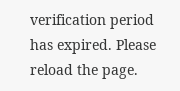verification period has expired. Please reload the page.